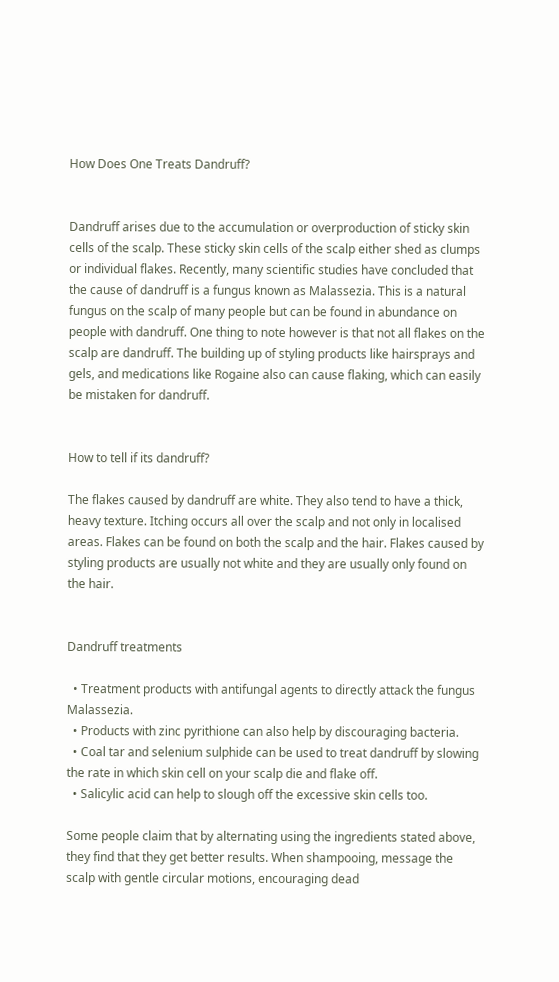How Does One Treats Dandruff?


Dandruff arises due to the accumulation or overproduction of sticky skin cells of the scalp. These sticky skin cells of the scalp either shed as clumps or individual flakes. Recently, many scientific studies have concluded that the cause of dandruff is a fungus known as Malassezia. This is a natural fungus on the scalp of many people but can be found in abundance on people with dandruff. One thing to note however is that not all flakes on the scalp are dandruff. The building up of styling products like hairsprays and gels, and medications like Rogaine also can cause flaking, which can easily be mistaken for dandruff.


How to tell if its dandruff?

The flakes caused by dandruff are white. They also tend to have a thick, heavy texture. Itching occurs all over the scalp and not only in localised areas. Flakes can be found on both the scalp and the hair. Flakes caused by styling products are usually not white and they are usually only found on the hair.


Dandruff treatments

  • Treatment products with antifungal agents to directly attack the fungus Malassezia.
  • Products with zinc pyrithione can also help by discouraging bacteria.
  • Coal tar and selenium sulphide can be used to treat dandruff by slowing the rate in which skin cell on your scalp die and flake off.
  • Salicylic acid can help to slough off the excessive skin cells too.

Some people claim that by alternating using the ingredients stated above, they find that they get better results. When shampooing, message the scalp with gentle circular motions, encouraging dead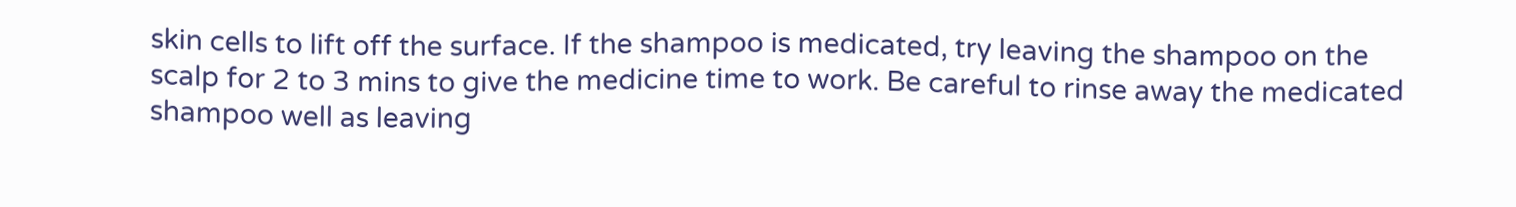skin cells to lift off the surface. If the shampoo is medicated, try leaving the shampoo on the scalp for 2 to 3 mins to give the medicine time to work. Be careful to rinse away the medicated shampoo well as leaving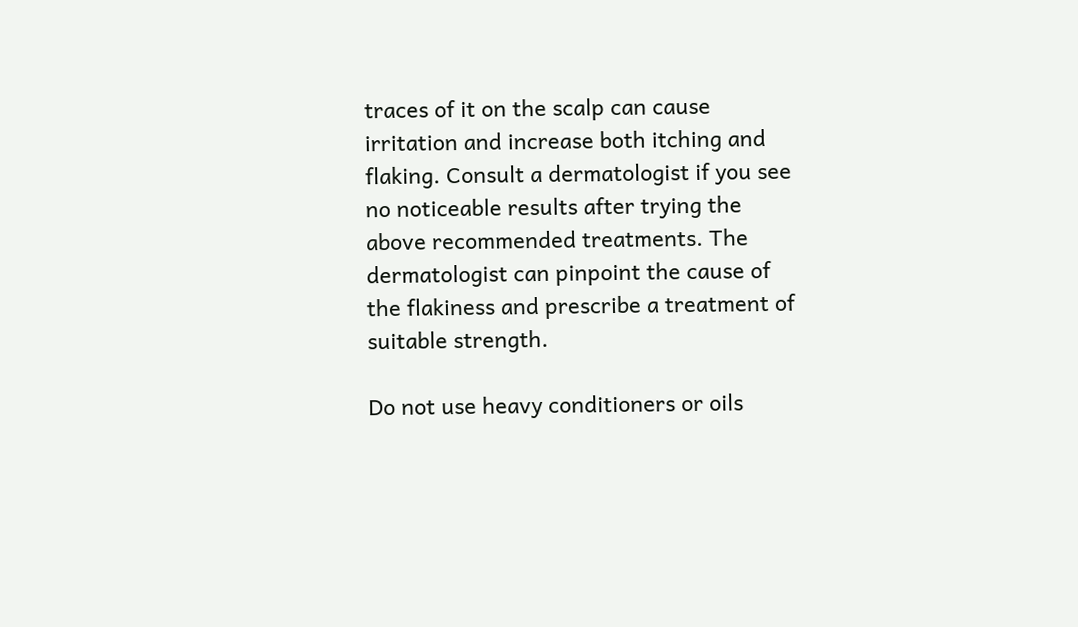traces of it on the scalp can cause irritation and increase both itching and flaking. Consult a dermatologist if you see no noticeable results after trying the above recommended treatments. The dermatologist can pinpoint the cause of the flakiness and prescribe a treatment of suitable strength.

Do not use heavy conditioners or oils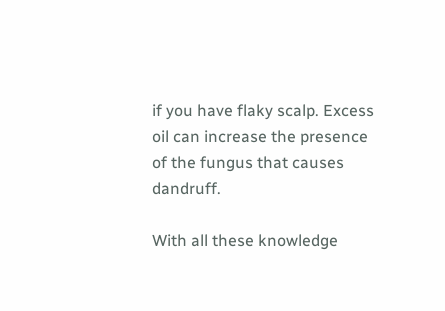if you have flaky scalp. Excess oil can increase the presence of the fungus that causes dandruff.

With all these knowledge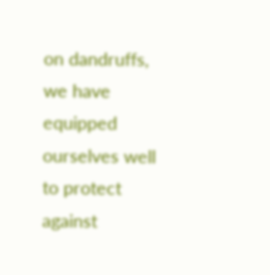on dandruffs, we have equipped ourselves well to protect against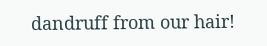dandruff from our hair!